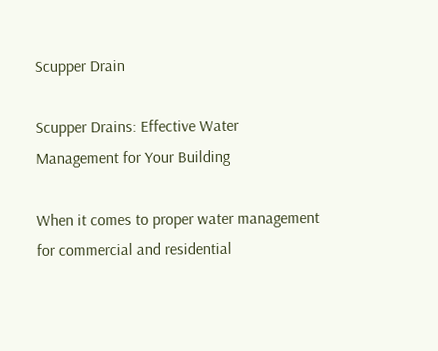Scupper Drain

Scupper Drains: Effective Water Management for Your Building

When it comes to proper water management for commercial and residential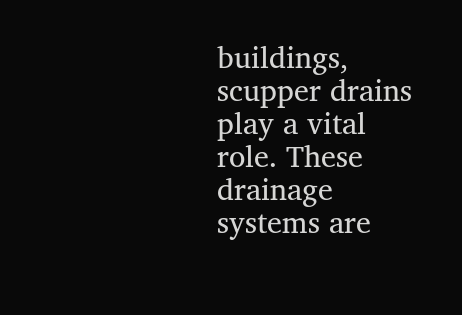buildings, scupper drains play a vital role. These drainage systems are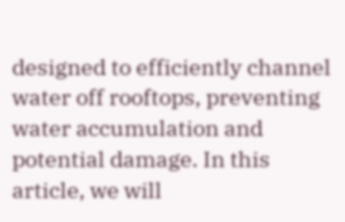designed to efficiently channel water off rooftops, preventing water accumulation and potential damage. In this article, we will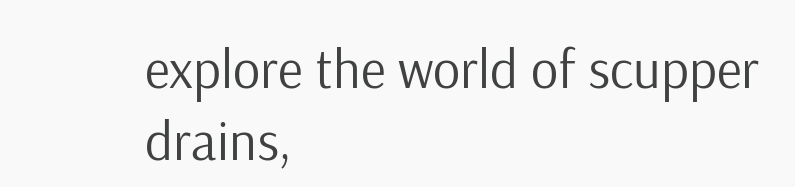explore the world of scupper drains,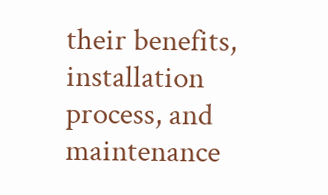their benefits, installation process, and maintenance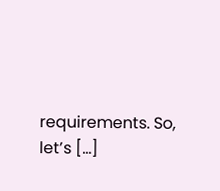requirements. So, let’s […]